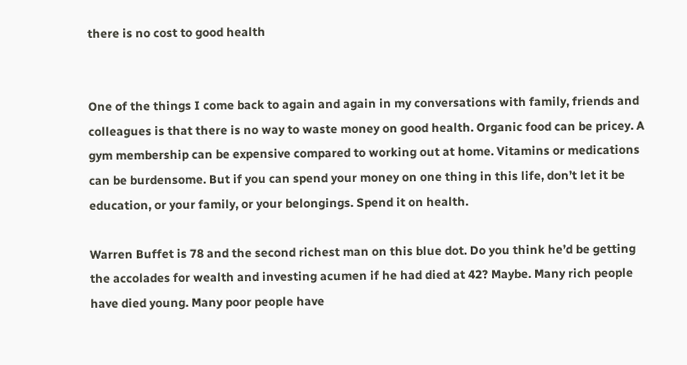there is no cost to good health


One of the things I come back to again and again in my conversations with family, friends and colleagues is that there is no way to waste money on good health. Organic food can be pricey. A gym membership can be expensive compared to working out at home. Vitamins or medications can be burdensome. But if you can spend your money on one thing in this life, don’t let it be education, or your family, or your belongings. Spend it on health.

Warren Buffet is 78 and the second richest man on this blue dot. Do you think he’d be getting the accolades for wealth and investing acumen if he had died at 42? Maybe. Many rich people have died young. Many poor people have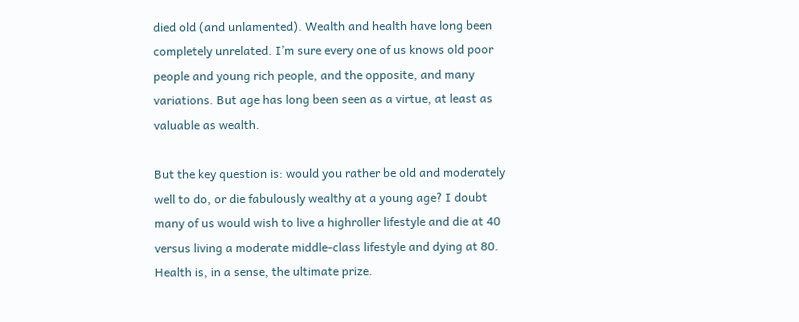died old (and unlamented). Wealth and health have long been completely unrelated. I’m sure every one of us knows old poor people and young rich people, and the opposite, and many variations. But age has long been seen as a virtue, at least as valuable as wealth.

But the key question is: would you rather be old and moderately well to do, or die fabulously wealthy at a young age? I doubt many of us would wish to live a highroller lifestyle and die at 40 versus living a moderate middle-class lifestyle and dying at 80. Health is, in a sense, the ultimate prize.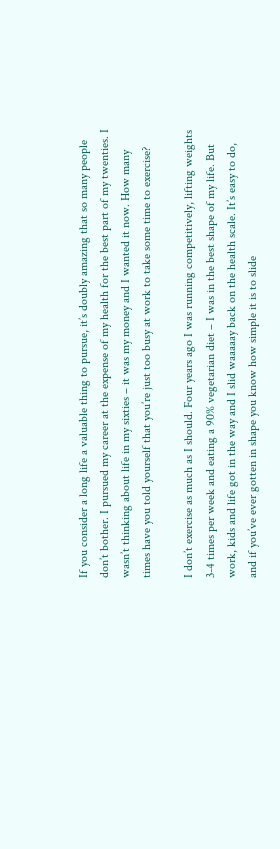If you consider a long life a valuable thing to pursue, it’s doubly amazing that so many people don’t bother. I pursued my career at the expense of my health for the best part of my twenties. I wasn’t thinking about life in my sixties – it was my money and I wanted it now. How many times have you told yourself that you’re just too busy at work to take some time to exercise?

I don’t exercise as much as I should. Four years ago I was running competitively, lifting weights 3-4 times per week and eating a 90% vegetarian diet – I was in the best shape of my life. But work, kids and life got in the way and I slid waaaaay back on the health scale. It’s easy to do, and if you’ve ever gotten in shape you know how simple it is to slide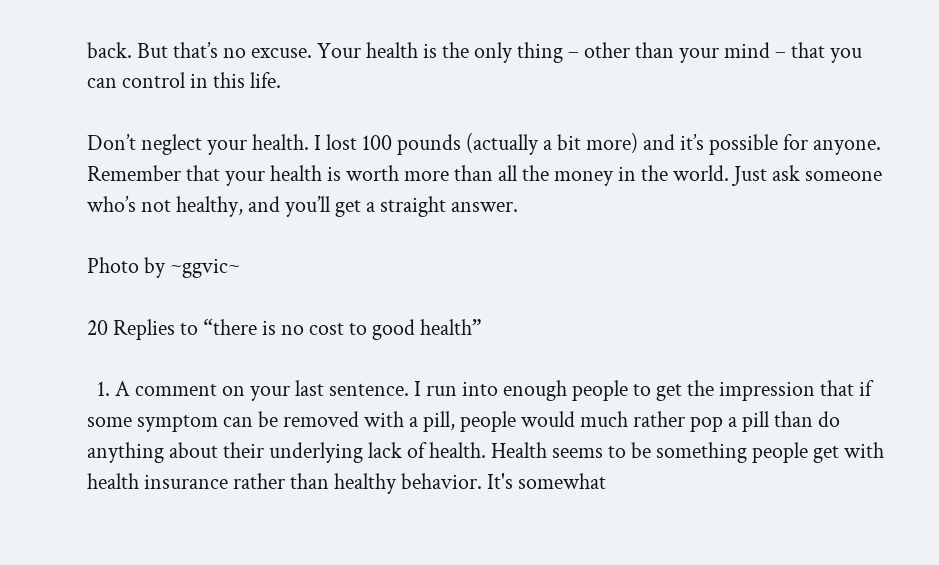back. But that’s no excuse. Your health is the only thing – other than your mind – that you can control in this life.

Don’t neglect your health. I lost 100 pounds (actually a bit more) and it’s possible for anyone. Remember that your health is worth more than all the money in the world. Just ask someone who’s not healthy, and you’ll get a straight answer.

Photo by ~ggvic~

20 Replies to “there is no cost to good health”

  1. A comment on your last sentence. I run into enough people to get the impression that if some symptom can be removed with a pill, people would much rather pop a pill than do anything about their underlying lack of health. Health seems to be something people get with health insurance rather than healthy behavior. It's somewhat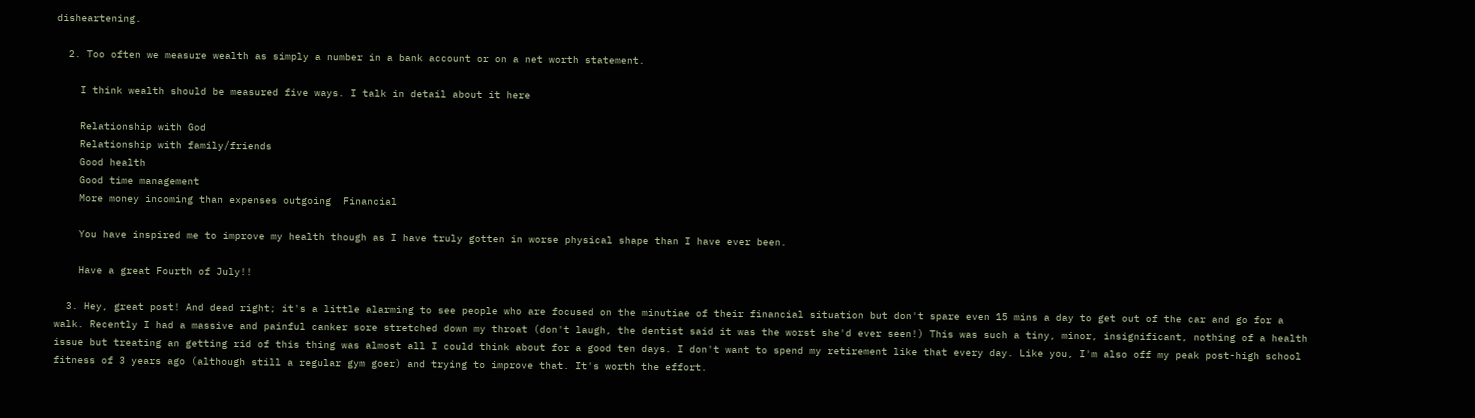disheartening.

  2. Too often we measure wealth as simply a number in a bank account or on a net worth statement.

    I think wealth should be measured five ways. I talk in detail about it here

    Relationship with God
    Relationship with family/friends
    Good health
    Good time management
    More money incoming than expenses outgoing  Financial

    You have inspired me to improve my health though as I have truly gotten in worse physical shape than I have ever been.

    Have a great Fourth of July!!

  3. Hey, great post! And dead right; it's a little alarming to see people who are focused on the minutiae of their financial situation but don't spare even 15 mins a day to get out of the car and go for a walk. Recently I had a massive and painful canker sore stretched down my throat (don't laugh, the dentist said it was the worst she'd ever seen!) This was such a tiny, minor, insignificant, nothing of a health issue but treating an getting rid of this thing was almost all I could think about for a good ten days. I don't want to spend my retirement like that every day. Like you, I'm also off my peak post-high school fitness of 3 years ago (although still a regular gym goer) and trying to improve that. It's worth the effort.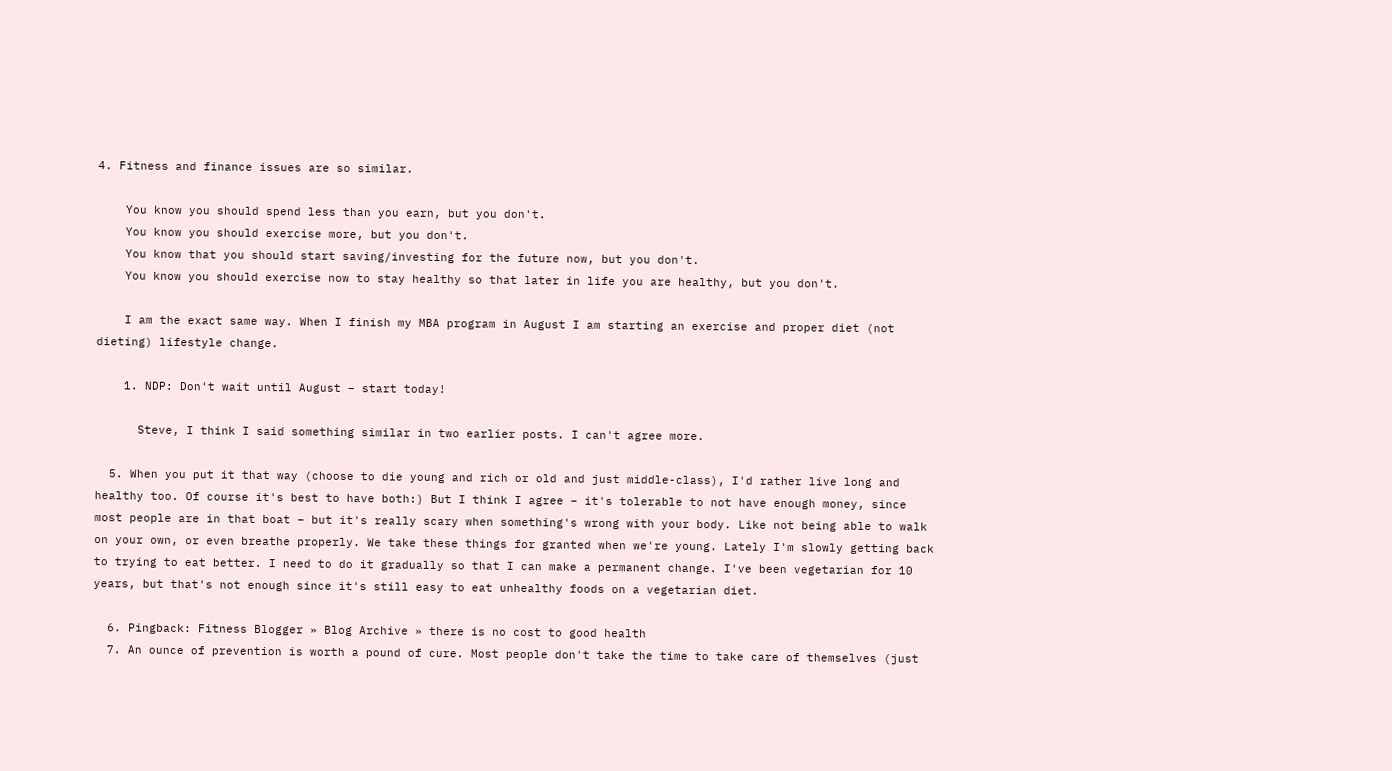4. Fitness and finance issues are so similar.

    You know you should spend less than you earn, but you don't.
    You know you should exercise more, but you don't.
    You know that you should start saving/investing for the future now, but you don't.
    You know you should exercise now to stay healthy so that later in life you are healthy, but you don't.

    I am the exact same way. When I finish my MBA program in August I am starting an exercise and proper diet (not dieting) lifestyle change.

    1. NDP: Don't wait until August – start today!

      Steve, I think I said something similar in two earlier posts. I can't agree more.

  5. When you put it that way (choose to die young and rich or old and just middle-class), I'd rather live long and healthy too. Of course it's best to have both:) But I think I agree – it's tolerable to not have enough money, since most people are in that boat – but it's really scary when something's wrong with your body. Like not being able to walk on your own, or even breathe properly. We take these things for granted when we're young. Lately I'm slowly getting back to trying to eat better. I need to do it gradually so that I can make a permanent change. I've been vegetarian for 10 years, but that's not enough since it's still easy to eat unhealthy foods on a vegetarian diet.

  6. Pingback: Fitness Blogger » Blog Archive » there is no cost to good health
  7. An ounce of prevention is worth a pound of cure. Most people don't take the time to take care of themselves (just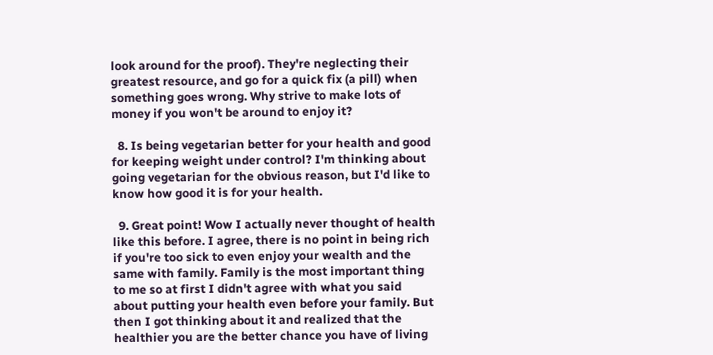look around for the proof). They're neglecting their greatest resource, and go for a quick fix (a pill) when something goes wrong. Why strive to make lots of money if you won't be around to enjoy it?

  8. Is being vegetarian better for your health and good for keeping weight under control? I'm thinking about going vegetarian for the obvious reason, but I'd like to know how good it is for your health.

  9. Great point! Wow I actually never thought of health like this before. I agree, there is no point in being rich if you're too sick to even enjoy your wealth and the same with family. Family is the most important thing to me so at first I didn't agree with what you said about putting your health even before your family. But then I got thinking about it and realized that the healthier you are the better chance you have of living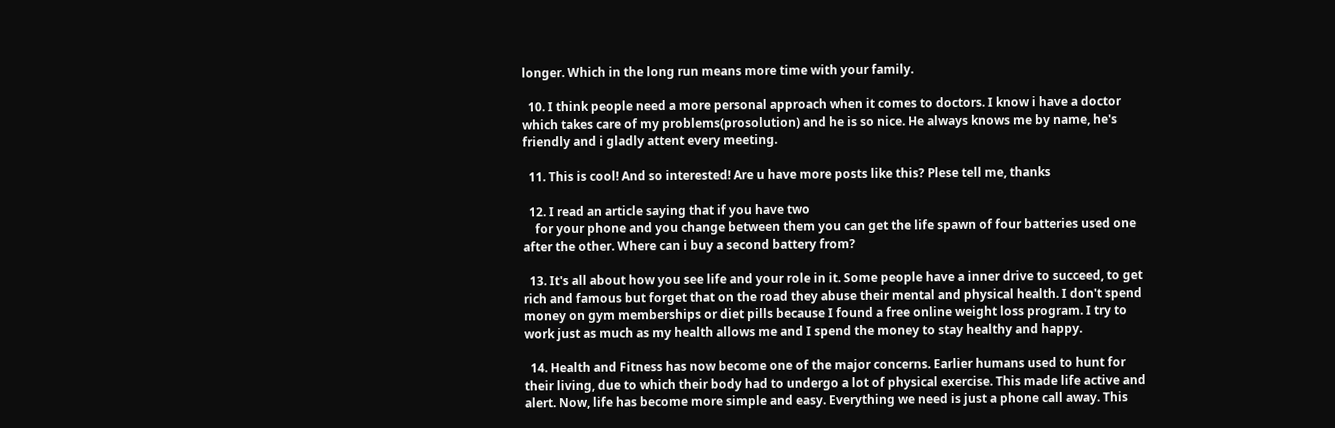longer. Which in the long run means more time with your family.

  10. I think people need a more personal approach when it comes to doctors. I know i have a doctor which takes care of my problems(prosolution) and he is so nice. He always knows me by name, he's friendly and i gladly attent every meeting.

  11. This is cool! And so interested! Are u have more posts like this? Plese tell me, thanks

  12. I read an article saying that if you have two
    for your phone and you change between them you can get the life spawn of four batteries used one after the other. Where can i buy a second battery from?

  13. It's all about how you see life and your role in it. Some people have a inner drive to succeed, to get rich and famous but forget that on the road they abuse their mental and physical health. I don't spend money on gym memberships or diet pills because I found a free online weight loss program. I try to work just as much as my health allows me and I spend the money to stay healthy and happy.

  14. Health and Fitness has now become one of the major concerns. Earlier humans used to hunt for their living, due to which their body had to undergo a lot of physical exercise. This made life active and alert. Now, life has become more simple and easy. Everything we need is just a phone call away. This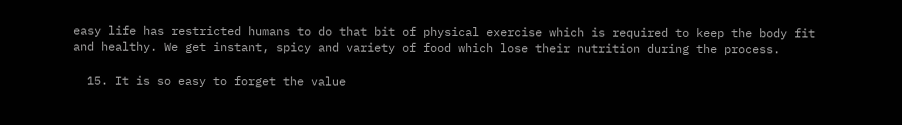easy life has restricted humans to do that bit of physical exercise which is required to keep the body fit and healthy. We get instant, spicy and variety of food which lose their nutrition during the process.

  15. It is so easy to forget the value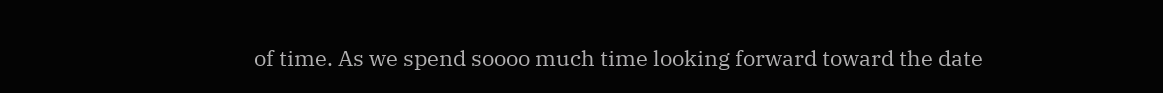of time. As we spend soooo much time looking forward toward the date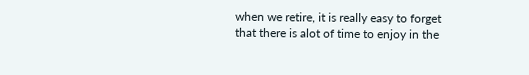when we retire, it is really easy to forget that there is alot of time to enjoy in the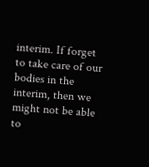interim. If forget to take care of our bodies in the interim, then we might not be able to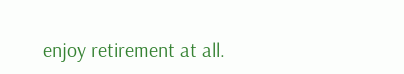enjoy retirement at all.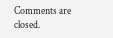Comments are closed.